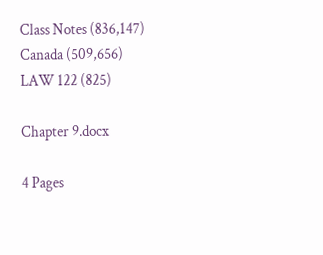Class Notes (836,147)
Canada (509,656)
LAW 122 (825)

Chapter 9.docx

4 Pages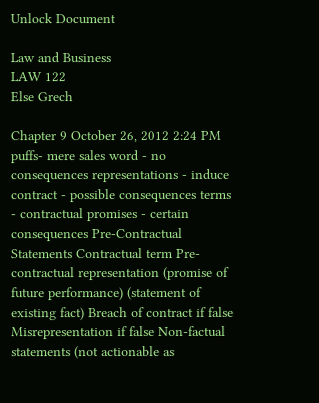Unlock Document

Law and Business
LAW 122
Else Grech

Chapter 9 October 26, 2012 2:24 PM puffs- mere sales word - no consequences representations - induce contract - possible consequences terms - contractual promises - certain consequences Pre-Contractual Statements Contractual term Pre-contractual representation (promise of future performance) (statement of existing fact) Breach of contract if false Misrepresentation if false Non-factual statements (not actionable as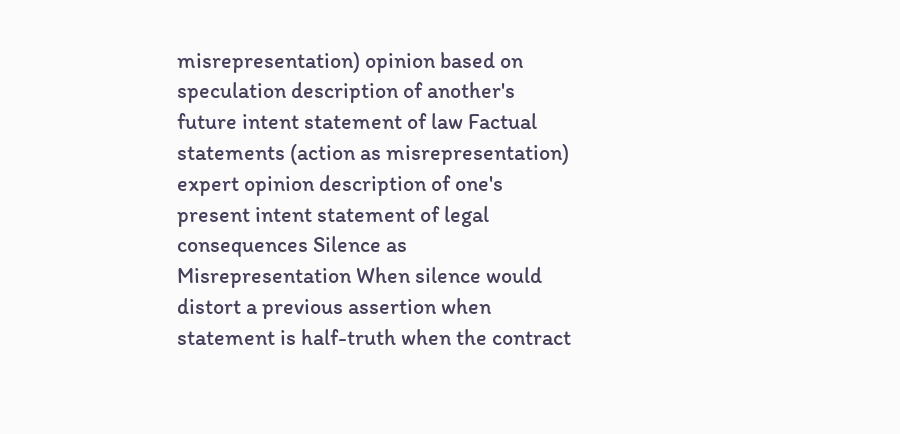misrepresentation) opinion based on speculation description of another's future intent statement of law Factual statements (action as misrepresentation) expert opinion description of one's present intent statement of legal consequences Silence as Misrepresentation When silence would distort a previous assertion when statement is half-truth when the contract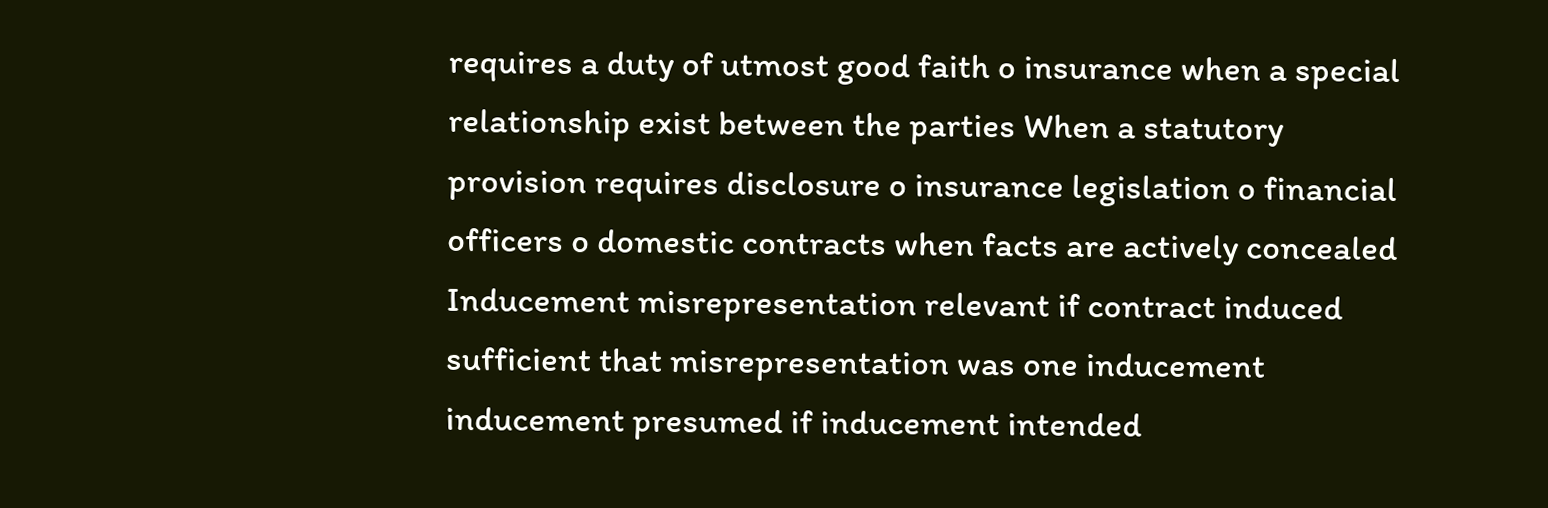requires a duty of utmost good faith o insurance when a special relationship exist between the parties When a statutory provision requires disclosure o insurance legislation o financial officers o domestic contracts when facts are actively concealed Inducement misrepresentation relevant if contract induced sufficient that misrepresentation was one inducement inducement presumed if inducement intended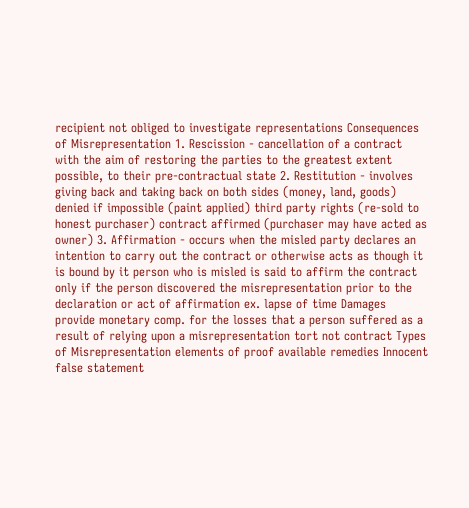recipient not obliged to investigate representations Consequences of Misrepresentation 1. Rescission - cancellation of a contract with the aim of restoring the parties to the greatest extent possible, to their pre-contractual state 2. Restitution - involves giving back and taking back on both sides (money, land, goods) denied if impossible (paint applied) third party rights (re-sold to honest purchaser) contract affirmed (purchaser may have acted as owner) 3. Affirmation - occurs when the misled party declares an intention to carry out the contract or otherwise acts as though it is bound by it person who is misled is said to affirm the contract only if the person discovered the misrepresentation prior to the declaration or act of affirmation ex. lapse of time Damages provide monetary comp. for the losses that a person suffered as a result of relying upon a misrepresentation tort not contract Types of Misrepresentation elements of proof available remedies Innocent false statement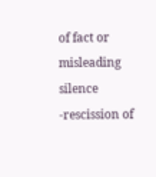of fact or misleading silence -rescission of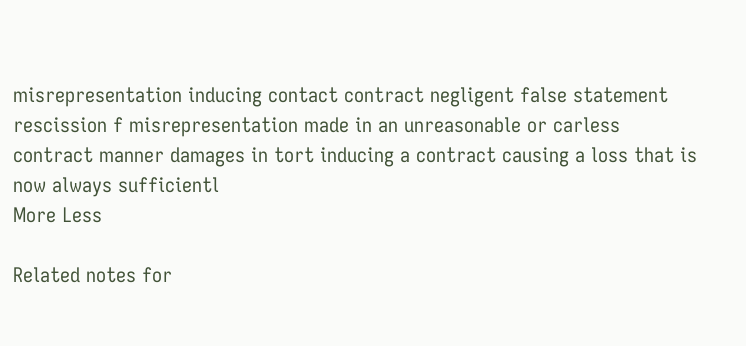misrepresentation inducing contact contract negligent false statement rescission f misrepresentation made in an unreasonable or carless contract manner damages in tort inducing a contract causing a loss that is now always sufficientl
More Less

Related notes for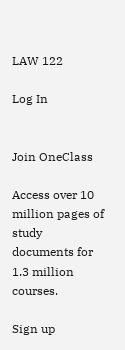LAW 122

Log In


Join OneClass

Access over 10 million pages of study
documents for 1.3 million courses.

Sign up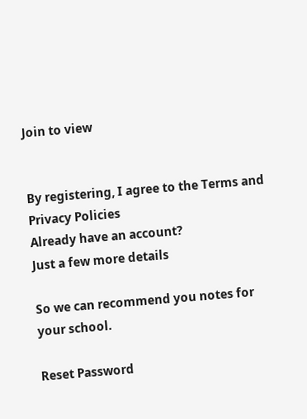Join to view


By registering, I agree to the Terms and Privacy Policies
Already have an account?
Just a few more details

So we can recommend you notes for your school.

Reset Password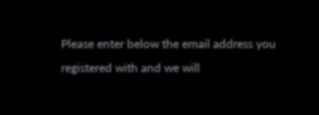Please enter below the email address you registered with and we will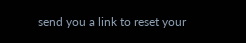send you a link to reset your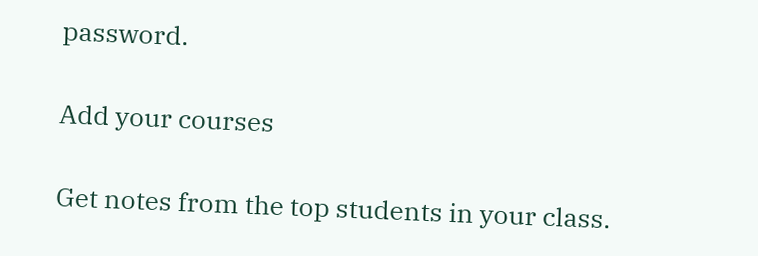password.

Add your courses

Get notes from the top students in your class.